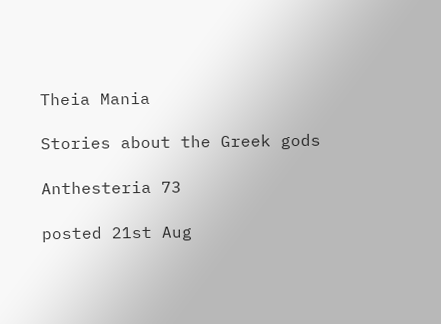Theia Mania

Stories about the Greek gods

Anthesteria 73

posted 21st Aug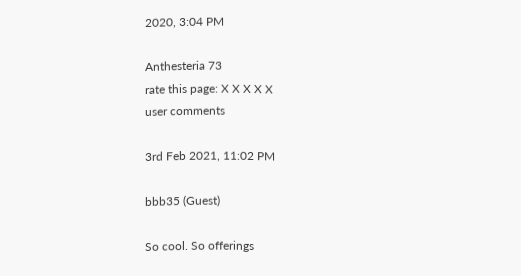2020, 3:04 PM

Anthesteria 73
rate this page: X X X X X
user comments

3rd Feb 2021, 11:02 PM

bbb35 (Guest)

So cool. So offerings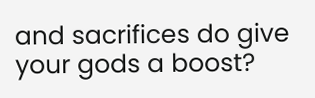and sacrifices do give your gods a boost?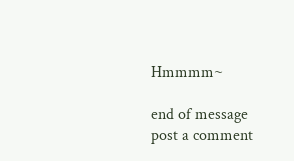Hmmmm~

end of message
post a comment